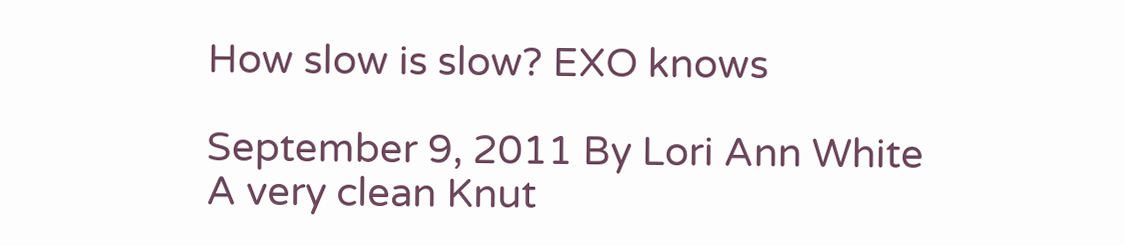How slow is slow? EXO knows

September 9, 2011 By Lori Ann White
A very clean Knut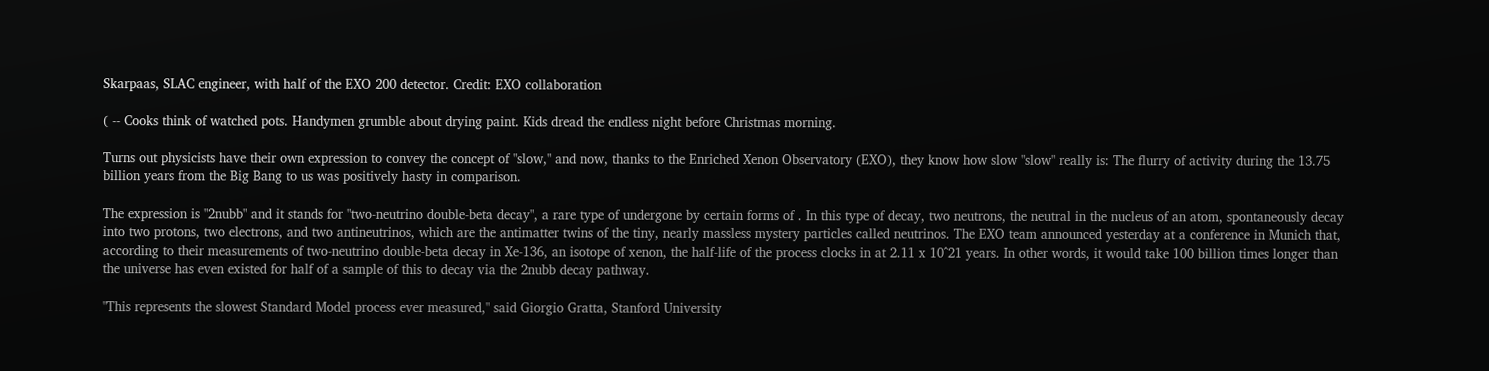Skarpaas, SLAC engineer, with half of the EXO 200 detector. Credit: EXO collaboration

( -- Cooks think of watched pots. Handymen grumble about drying paint. Kids dread the endless night before Christmas morning.

Turns out physicists have their own expression to convey the concept of "slow," and now, thanks to the Enriched Xenon Observatory (EXO), they know how slow "slow" really is: The flurry of activity during the 13.75 billion years from the Big Bang to us was positively hasty in comparison.

The expression is "2nubb" and it stands for "two-neutrino double-beta decay", a rare type of undergone by certain forms of . In this type of decay, two neutrons, the neutral in the nucleus of an atom, spontaneously decay into two protons, two electrons, and two antineutrinos, which are the antimatter twins of the tiny, nearly massless mystery particles called neutrinos. The EXO team announced yesterday at a conference in Munich that, according to their measurements of two-neutrino double-beta decay in Xe-136, an isotope of xenon, the half-life of the process clocks in at 2.11 x 10^21 years. In other words, it would take 100 billion times longer than the universe has even existed for half of a sample of this to decay via the 2nubb decay pathway.

"This represents the slowest Standard Model process ever measured," said Giorgio Gratta, Stanford University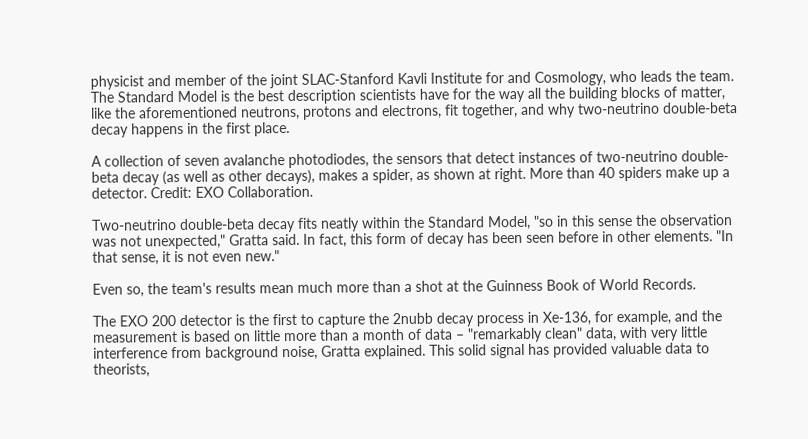physicist and member of the joint SLAC-Stanford Kavli Institute for and Cosmology, who leads the team. The Standard Model is the best description scientists have for the way all the building blocks of matter, like the aforementioned neutrons, protons and electrons, fit together, and why two-neutrino double-beta decay happens in the first place.

A collection of seven avalanche photodiodes, the sensors that detect instances of two-neutrino double-beta decay (as well as other decays), makes a spider, as shown at right. More than 40 spiders make up a detector. Credit: EXO Collaboration.

Two-neutrino double-beta decay fits neatly within the Standard Model, "so in this sense the observation was not unexpected," Gratta said. In fact, this form of decay has been seen before in other elements. "In that sense, it is not even new."

Even so, the team's results mean much more than a shot at the Guinness Book of World Records.

The EXO 200 detector is the first to capture the 2nubb decay process in Xe-136, for example, and the measurement is based on little more than a month of data – "remarkably clean" data, with very little interference from background noise, Gratta explained. This solid signal has provided valuable data to theorists,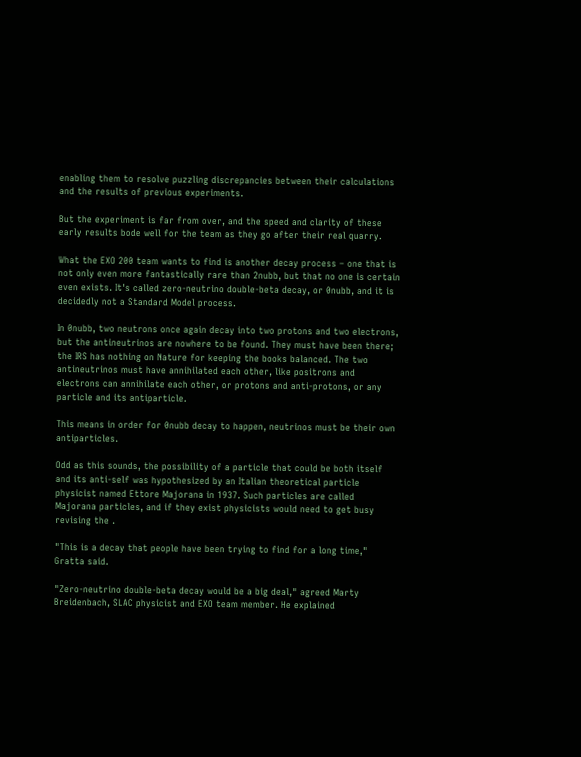enabling them to resolve puzzling discrepancies between their calculations and the results of previous experiments.

But the experiment is far from over, and the speed and clarity of these early results bode well for the team as they go after their real quarry.

What the EXO 200 team wants to find is another decay process – one that is not only even more fantastically rare than 2nubb, but that no one is certain even exists. It's called zero-neutrino double-beta decay, or 0nubb, and it is decidedly not a Standard Model process.

In 0nubb, two neutrons once again decay into two protons and two electrons, but the antineutrinos are nowhere to be found. They must have been there; the IRS has nothing on Nature for keeping the books balanced. The two antineutrinos must have annihilated each other, like positrons and electrons can annihilate each other, or protons and anti-protons, or any particle and its antiparticle.

This means in order for 0nubb decay to happen, neutrinos must be their own antiparticles.

Odd as this sounds, the possibility of a particle that could be both itself and its anti-self was hypothesized by an Italian theoretical particle physicist named Ettore Majorana in 1937. Such particles are called Majorana particles, and if they exist physicists would need to get busy revising the .

"This is a decay that people have been trying to find for a long time," Gratta said.

"Zero-neutrino double-beta decay would be a big deal," agreed Marty Breidenbach, SLAC physicist and EXO team member. He explained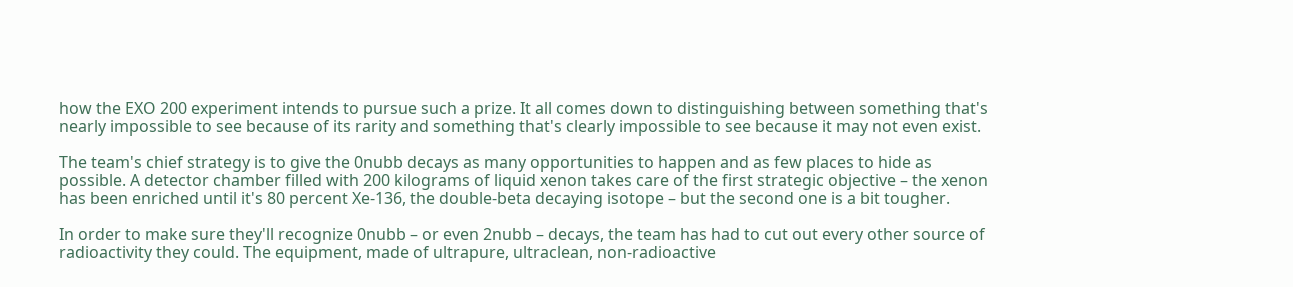how the EXO 200 experiment intends to pursue such a prize. It all comes down to distinguishing between something that's nearly impossible to see because of its rarity and something that's clearly impossible to see because it may not even exist.

The team's chief strategy is to give the 0nubb decays as many opportunities to happen and as few places to hide as possible. A detector chamber filled with 200 kilograms of liquid xenon takes care of the first strategic objective – the xenon has been enriched until it's 80 percent Xe-136, the double-beta decaying isotope – but the second one is a bit tougher.

In order to make sure they'll recognize 0nubb – or even 2nubb – decays, the team has had to cut out every other source of radioactivity they could. The equipment, made of ultrapure, ultraclean, non-radioactive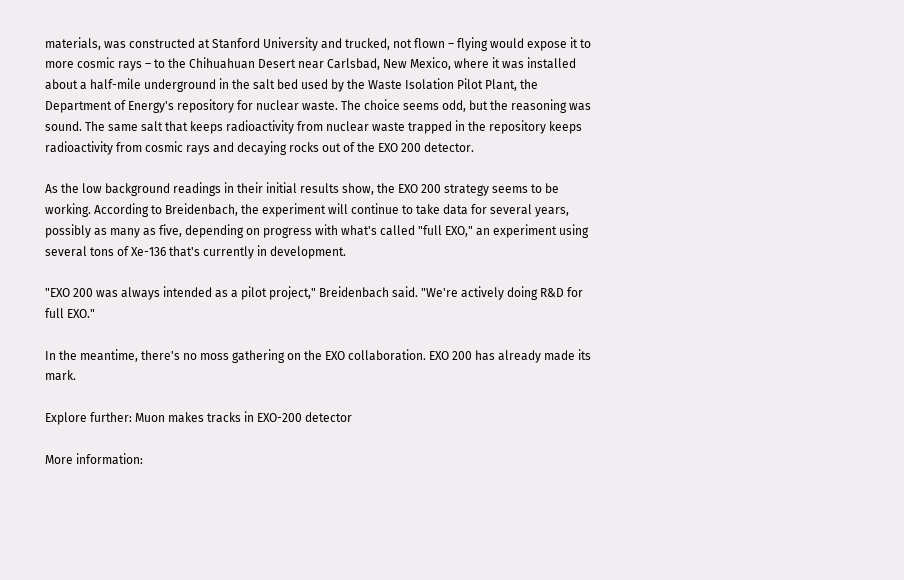materials, was constructed at Stanford University and trucked, not flown – flying would expose it to more cosmic rays – to the Chihuahuan Desert near Carlsbad, New Mexico, where it was installed about a half-mile underground in the salt bed used by the Waste Isolation Pilot Plant, the Department of Energy's repository for nuclear waste. The choice seems odd, but the reasoning was sound. The same salt that keeps radioactivity from nuclear waste trapped in the repository keeps radioactivity from cosmic rays and decaying rocks out of the EXO 200 detector.

As the low background readings in their initial results show, the EXO 200 strategy seems to be working. According to Breidenbach, the experiment will continue to take data for several years, possibly as many as five, depending on progress with what's called "full EXO," an experiment using several tons of Xe-136 that's currently in development.

"EXO 200 was always intended as a pilot project," Breidenbach said. "We're actively doing R&D for full EXO."

In the meantime, there's no moss gathering on the EXO collaboration. EXO 200 has already made its mark.

Explore further: Muon makes tracks in EXO-200 detector

More information: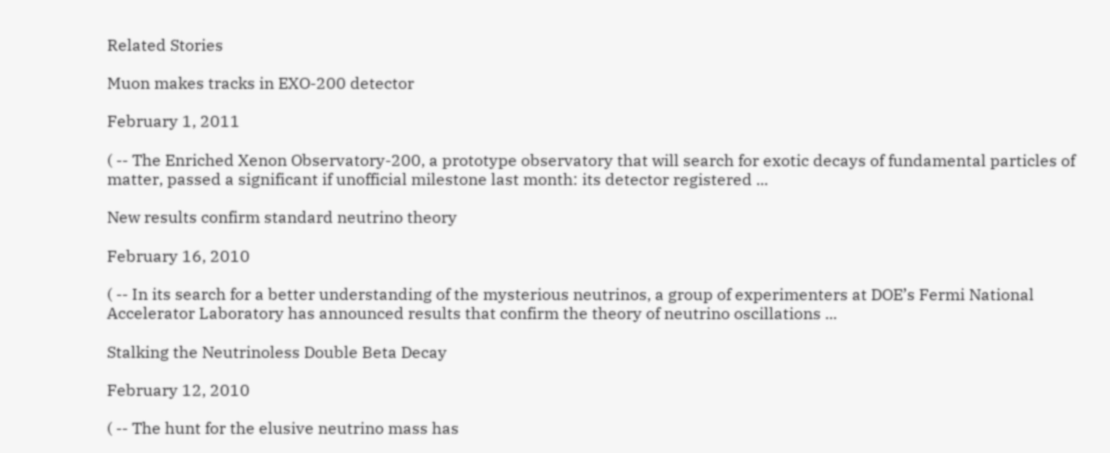Related Stories

Muon makes tracks in EXO-200 detector

February 1, 2011

( -- The Enriched Xenon Observatory-200, a prototype observatory that will search for exotic decays of fundamental particles of matter, passed a significant if unofficial milestone last month: its detector registered ...

New results confirm standard neutrino theory

February 16, 2010

( -- In its search for a better understanding of the mysterious neutrinos, a group of experimenters at DOE’s Fermi National Accelerator Laboratory has announced results that confirm the theory of neutrino oscillations ...

Stalking the Neutrinoless Double Beta Decay

February 12, 2010

( -- The hunt for the elusive neutrino mass has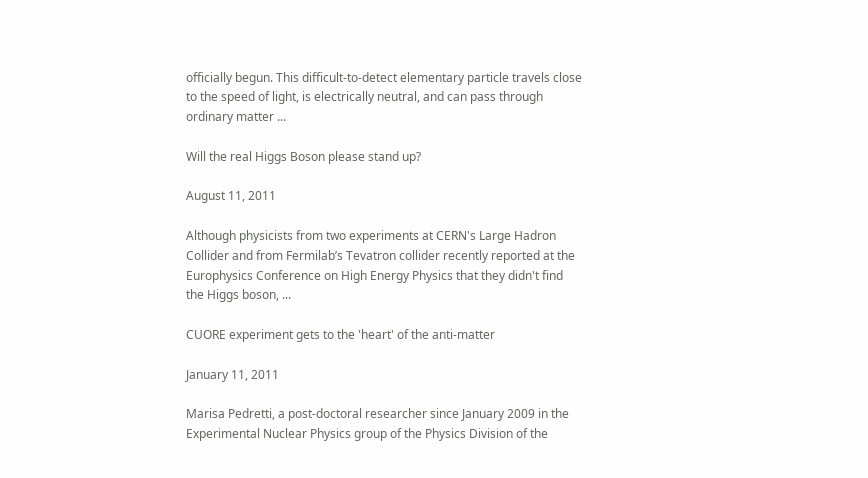officially begun. This difficult-to-detect elementary particle travels close to the speed of light, is electrically neutral, and can pass through ordinary matter ...

Will the real Higgs Boson please stand up?

August 11, 2011

Although physicists from two experiments at CERN's Large Hadron Collider and from Fermilab’s Tevatron collider recently reported at the Europhysics Conference on High Energy Physics that they didn't find the Higgs boson, ...

CUORE experiment gets to the 'heart' of the anti-matter

January 11, 2011

Marisa Pedretti, a post-doctoral researcher since January 2009 in the Experimental Nuclear Physics group of the Physics Division of the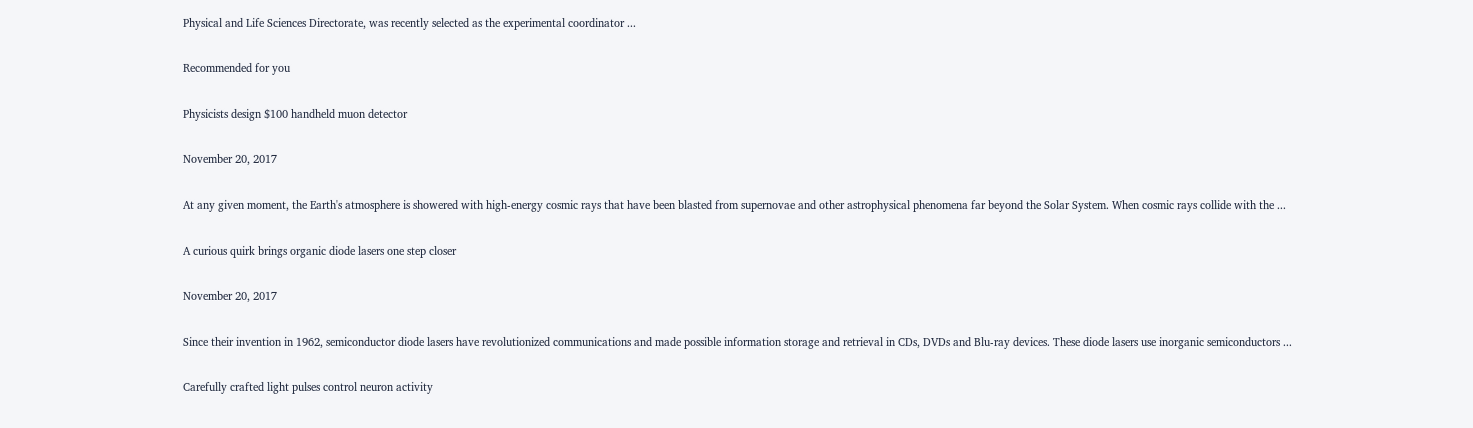Physical and Life Sciences Directorate, was recently selected as the experimental coordinator ...

Recommended for you

Physicists design $100 handheld muon detector

November 20, 2017

At any given moment, the Earth's atmosphere is showered with high-energy cosmic rays that have been blasted from supernovae and other astrophysical phenomena far beyond the Solar System. When cosmic rays collide with the ...

A curious quirk brings organic diode lasers one step closer

November 20, 2017

Since their invention in 1962, semiconductor diode lasers have revolutionized communications and made possible information storage and retrieval in CDs, DVDs and Blu-ray devices. These diode lasers use inorganic semiconductors ...

Carefully crafted light pulses control neuron activity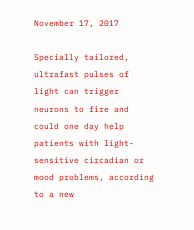November 17, 2017

Specially tailored, ultrafast pulses of light can trigger neurons to fire and could one day help patients with light-sensitive circadian or mood problems, according to a new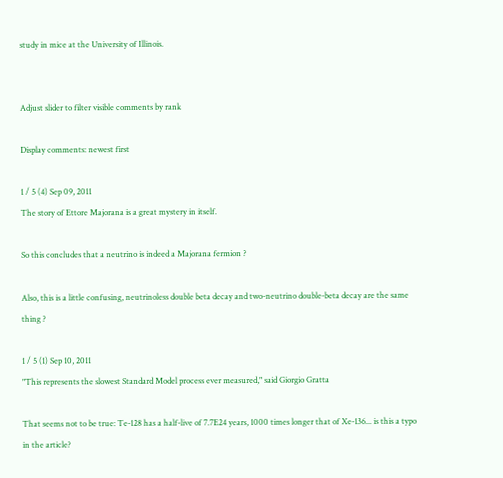study in mice at the University of Illinois.


Adjust slider to filter visible comments by rank

Display comments: newest first

1 / 5 (4) Sep 09, 2011
The story of Ettore Majorana is a great mystery in itself.

So this concludes that a neutrino is indeed a Majorana fermion ?

Also, this is a little confusing, neutrinoless double beta decay and two-neutrino double-beta decay are the same thing ?

1 / 5 (1) Sep 10, 2011
"This represents the slowest Standard Model process ever measured," said Giorgio Gratta

That seems not to be true: Te-128 has a half-live of 7.7E24 years, 1000 times longer that of Xe-136... is this a typo in the article?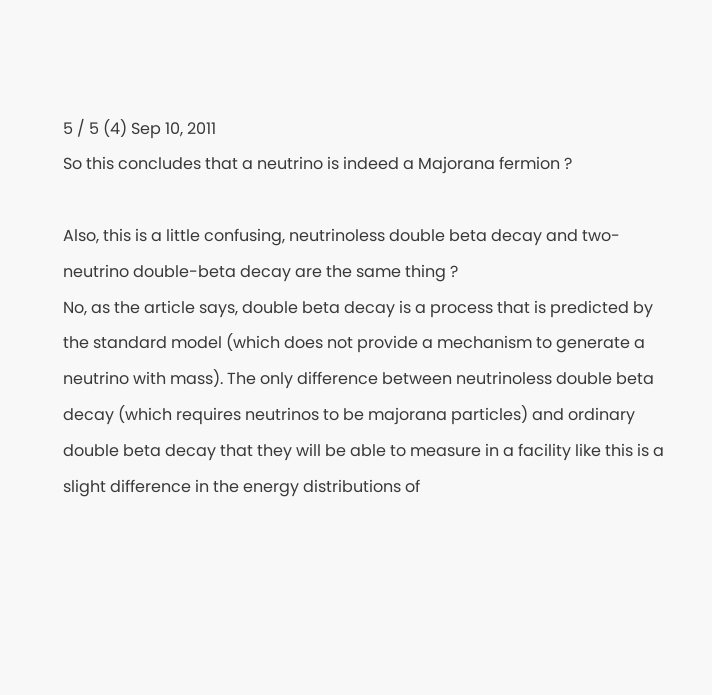5 / 5 (4) Sep 10, 2011
So this concludes that a neutrino is indeed a Majorana fermion ?

Also, this is a little confusing, neutrinoless double beta decay and two-neutrino double-beta decay are the same thing ?
No, as the article says, double beta decay is a process that is predicted by the standard model (which does not provide a mechanism to generate a neutrino with mass). The only difference between neutrinoless double beta decay (which requires neutrinos to be majorana particles) and ordinary double beta decay that they will be able to measure in a facility like this is a slight difference in the energy distributions of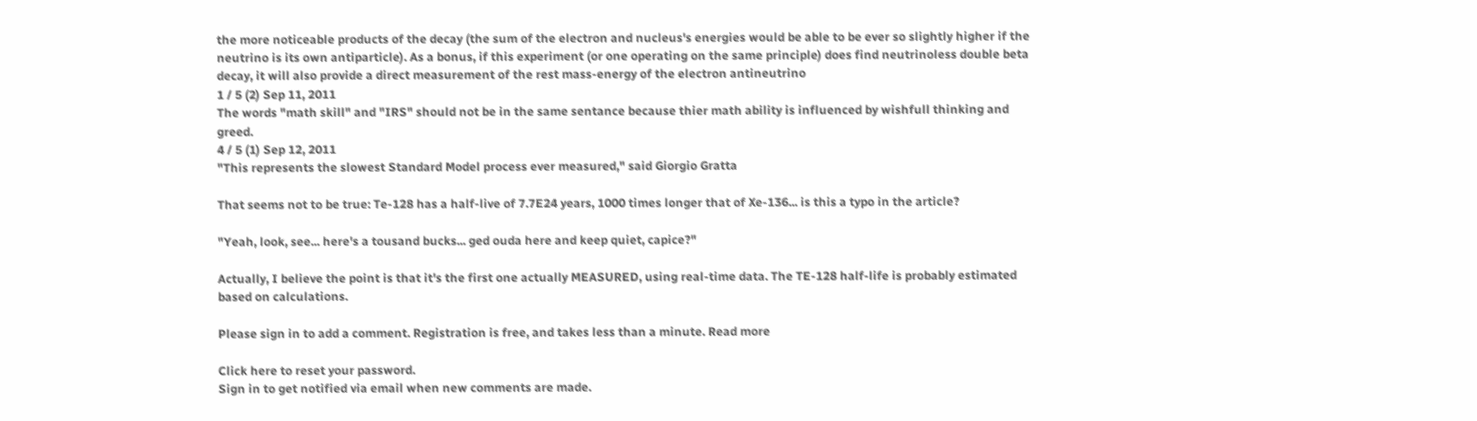the more noticeable products of the decay (the sum of the electron and nucleus's energies would be able to be ever so slightly higher if the neutrino is its own antiparticle). As a bonus, if this experiment (or one operating on the same principle) does find neutrinoless double beta decay, it will also provide a direct measurement of the rest mass-energy of the electron antineutrino
1 / 5 (2) Sep 11, 2011
The words "math skill" and "IRS" should not be in the same sentance because thier math ability is influenced by wishfull thinking and greed.
4 / 5 (1) Sep 12, 2011
"This represents the slowest Standard Model process ever measured," said Giorgio Gratta

That seems not to be true: Te-128 has a half-live of 7.7E24 years, 1000 times longer that of Xe-136... is this a typo in the article?

"Yeah, look, see... here's a tousand bucks... ged ouda here and keep quiet, capice?"

Actually, I believe the point is that it's the first one actually MEASURED, using real-time data. The TE-128 half-life is probably estimated based on calculations.

Please sign in to add a comment. Registration is free, and takes less than a minute. Read more

Click here to reset your password.
Sign in to get notified via email when new comments are made.